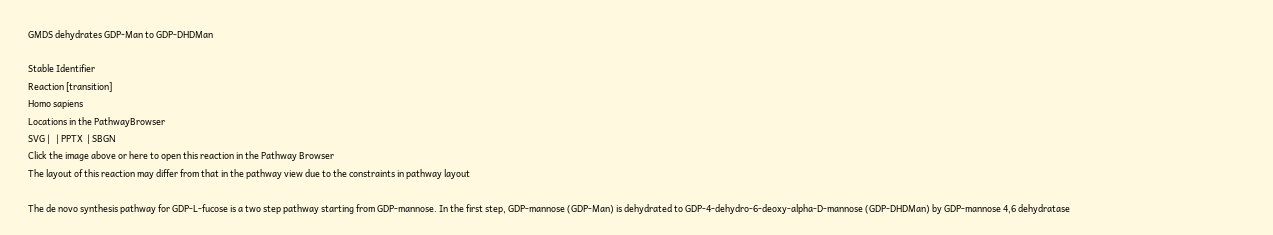GMDS dehydrates GDP-Man to GDP-DHDMan

Stable Identifier
Reaction [transition]
Homo sapiens
Locations in the PathwayBrowser
SVG |   | PPTX  | SBGN
Click the image above or here to open this reaction in the Pathway Browser
The layout of this reaction may differ from that in the pathway view due to the constraints in pathway layout

The de novo synthesis pathway for GDP-L-fucose is a two step pathway starting from GDP-mannose. In the first step, GDP-mannose (GDP-Man) is dehydrated to GDP-4-dehydro-6-deoxy-alpha-D-mannose (GDP-DHDMan) by GDP-mannose 4,6 dehydratase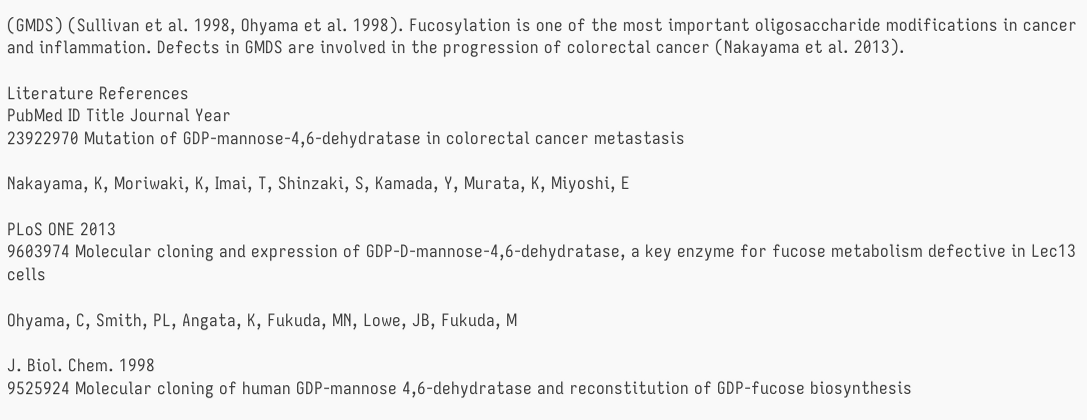(GMDS) (Sullivan et al. 1998, Ohyama et al. 1998). Fucosylation is one of the most important oligosaccharide modifications in cancer and inflammation. Defects in GMDS are involved in the progression of colorectal cancer (Nakayama et al. 2013).

Literature References
PubMed ID Title Journal Year
23922970 Mutation of GDP-mannose-4,6-dehydratase in colorectal cancer metastasis

Nakayama, K, Moriwaki, K, Imai, T, Shinzaki, S, Kamada, Y, Murata, K, Miyoshi, E

PLoS ONE 2013
9603974 Molecular cloning and expression of GDP-D-mannose-4,6-dehydratase, a key enzyme for fucose metabolism defective in Lec13 cells

Ohyama, C, Smith, PL, Angata, K, Fukuda, MN, Lowe, JB, Fukuda, M

J. Biol. Chem. 1998
9525924 Molecular cloning of human GDP-mannose 4,6-dehydratase and reconstitution of GDP-fucose biosynthesis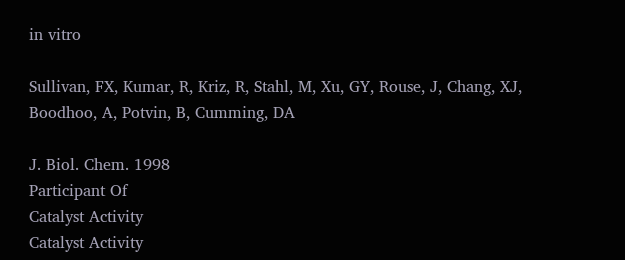in vitro

Sullivan, FX, Kumar, R, Kriz, R, Stahl, M, Xu, GY, Rouse, J, Chang, XJ, Boodhoo, A, Potvin, B, Cumming, DA

J. Biol. Chem. 1998
Participant Of
Catalyst Activity
Catalyst Activity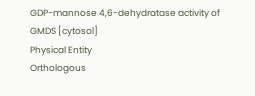GDP-mannose 4,6-dehydratase activity of GMDS [cytosol]
Physical Entity
Orthologous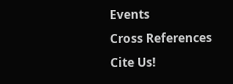Events
Cross References
Cite Us!